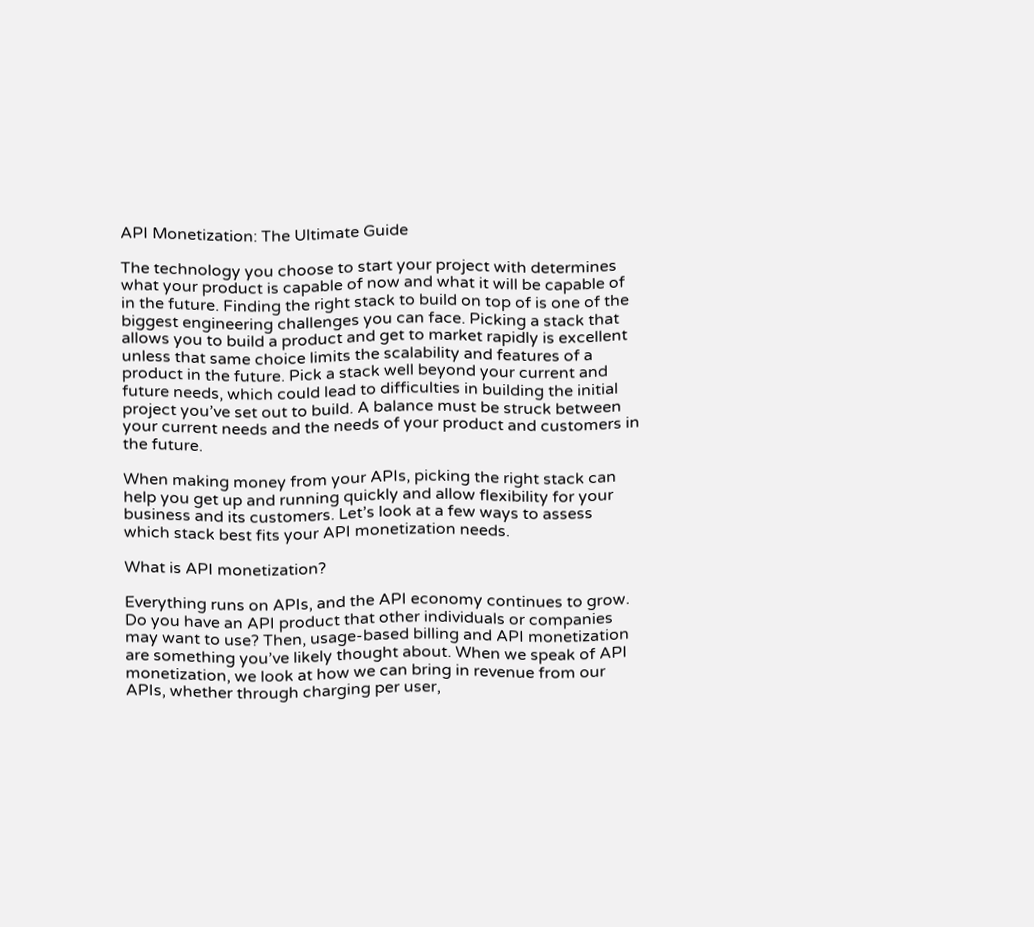API Monetization: The Ultimate Guide

The technology you choose to start your project with determines what your product is capable of now and what it will be capable of in the future. Finding the right stack to build on top of is one of the biggest engineering challenges you can face. Picking a stack that allows you to build a product and get to market rapidly is excellent unless that same choice limits the scalability and features of a product in the future. Pick a stack well beyond your current and future needs, which could lead to difficulties in building the initial project you’ve set out to build. A balance must be struck between your current needs and the needs of your product and customers in the future.

When making money from your APIs, picking the right stack can help you get up and running quickly and allow flexibility for your business and its customers. Let’s look at a few ways to assess which stack best fits your API monetization needs.

What is API monetization?

Everything runs on APIs, and the API economy continues to grow. Do you have an API product that other individuals or companies may want to use? Then, usage-based billing and API monetization are something you’ve likely thought about. When we speak of API monetization, we look at how we can bring in revenue from our APIs, whether through charging per user,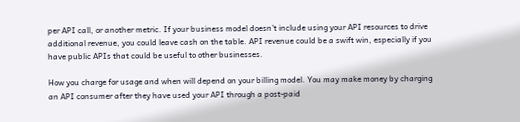per API call, or another metric. If your business model doesn’t include using your API resources to drive additional revenue, you could leave cash on the table. API revenue could be a swift win, especially if you have public APIs that could be useful to other businesses.

How you charge for usage and when will depend on your billing model. You may make money by charging an API consumer after they have used your API through a post-paid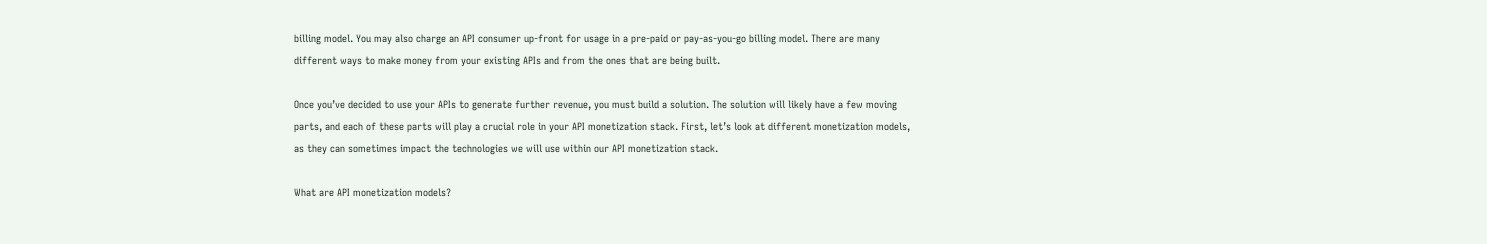billing model. You may also charge an API consumer up-front for usage in a pre-paid or pay-as-you-go billing model. There are many different ways to make money from your existing APIs and from the ones that are being built.

Once you’ve decided to use your APIs to generate further revenue, you must build a solution. The solution will likely have a few moving parts, and each of these parts will play a crucial role in your API monetization stack. First, let’s look at different monetization models, as they can sometimes impact the technologies we will use within our API monetization stack.

What are API monetization models?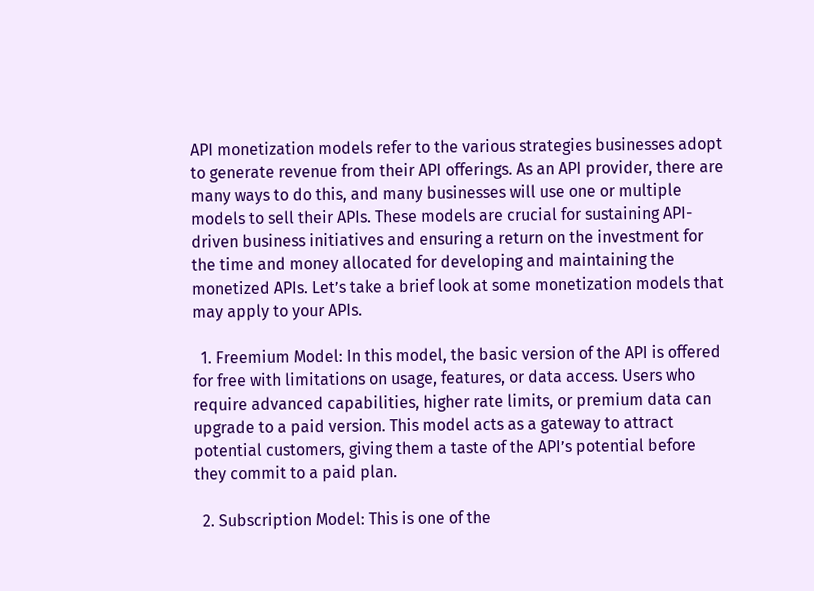API monetization models refer to the various strategies businesses adopt to generate revenue from their API offerings. As an API provider, there are many ways to do this, and many businesses will use one or multiple models to sell their APIs. These models are crucial for sustaining API-driven business initiatives and ensuring a return on the investment for the time and money allocated for developing and maintaining the monetized APIs. Let’s take a brief look at some monetization models that may apply to your APIs.

  1. Freemium Model: In this model, the basic version of the API is offered for free with limitations on usage, features, or data access. Users who require advanced capabilities, higher rate limits, or premium data can upgrade to a paid version. This model acts as a gateway to attract potential customers, giving them a taste of the API’s potential before they commit to a paid plan.

  2. Subscription Model: This is one of the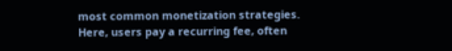most common monetization strategies. Here, users pay a recurring fee, often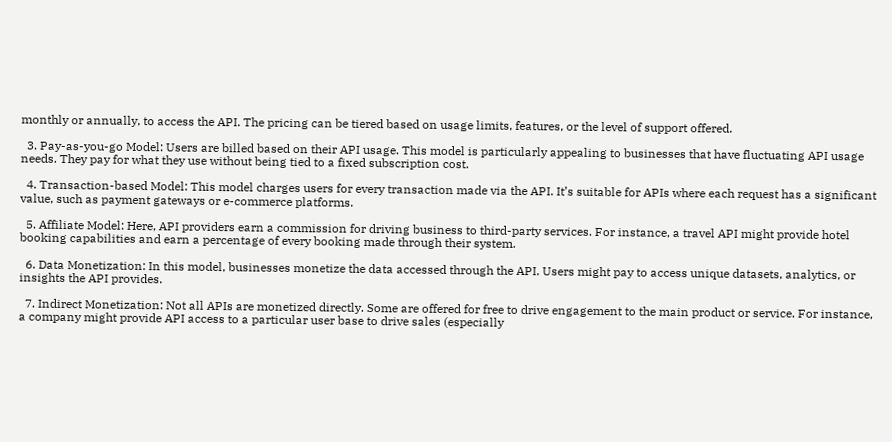monthly or annually, to access the API. The pricing can be tiered based on usage limits, features, or the level of support offered.

  3. Pay-as-you-go Model: Users are billed based on their API usage. This model is particularly appealing to businesses that have fluctuating API usage needs. They pay for what they use without being tied to a fixed subscription cost.

  4. Transaction-based Model: This model charges users for every transaction made via the API. It’s suitable for APIs where each request has a significant value, such as payment gateways or e-commerce platforms.

  5. Affiliate Model: Here, API providers earn a commission for driving business to third-party services. For instance, a travel API might provide hotel booking capabilities and earn a percentage of every booking made through their system.

  6. Data Monetization: In this model, businesses monetize the data accessed through the API. Users might pay to access unique datasets, analytics, or insights the API provides.

  7. Indirect Monetization: Not all APIs are monetized directly. Some are offered for free to drive engagement to the main product or service. For instance, a company might provide API access to a particular user base to drive sales (especially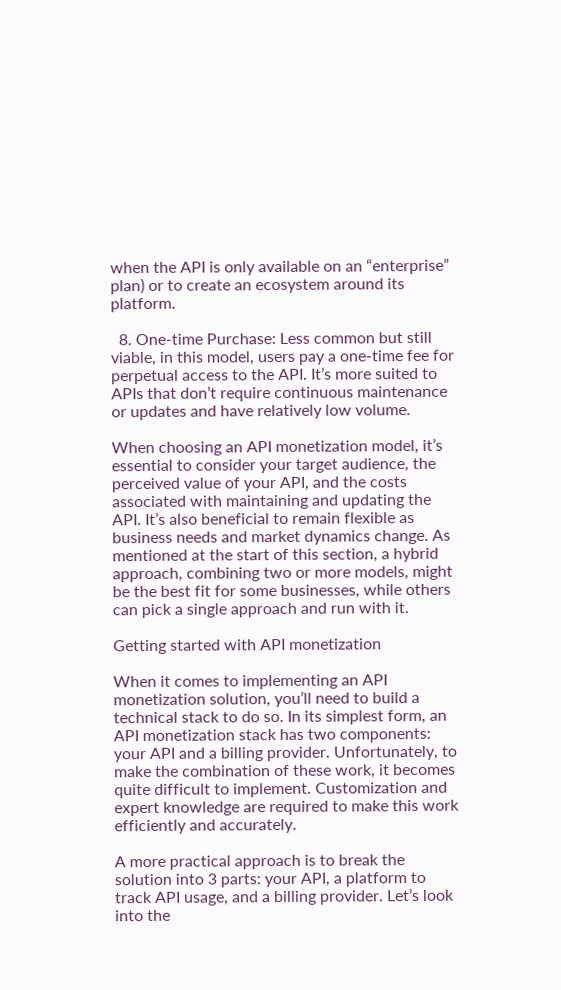when the API is only available on an “enterprise” plan) or to create an ecosystem around its platform.

  8. One-time Purchase: Less common but still viable, in this model, users pay a one-time fee for perpetual access to the API. It’s more suited to APIs that don’t require continuous maintenance or updates and have relatively low volume.

When choosing an API monetization model, it’s essential to consider your target audience, the perceived value of your API, and the costs associated with maintaining and updating the API. It’s also beneficial to remain flexible as business needs and market dynamics change. As mentioned at the start of this section, a hybrid approach, combining two or more models, might be the best fit for some businesses, while others can pick a single approach and run with it.

Getting started with API monetization

When it comes to implementing an API monetization solution, you’ll need to build a technical stack to do so. In its simplest form, an API monetization stack has two components: your API and a billing provider. Unfortunately, to make the combination of these work, it becomes quite difficult to implement. Customization and expert knowledge are required to make this work efficiently and accurately.

A more practical approach is to break the solution into 3 parts: your API, a platform to track API usage, and a billing provider. Let’s look into the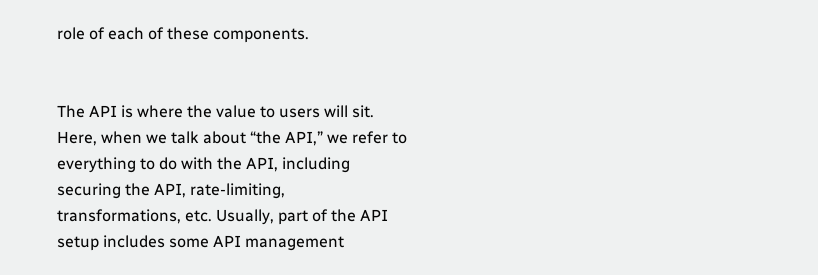role of each of these components.


The API is where the value to users will sit. Here, when we talk about “the API,” we refer to everything to do with the API, including securing the API, rate-limiting, transformations, etc. Usually, part of the API setup includes some API management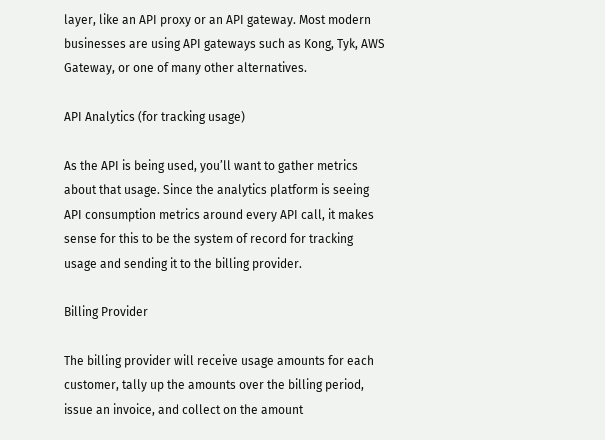layer, like an API proxy or an API gateway. Most modern businesses are using API gateways such as Kong, Tyk, AWS Gateway, or one of many other alternatives.

API Analytics (for tracking usage)

As the API is being used, you’ll want to gather metrics about that usage. Since the analytics platform is seeing API consumption metrics around every API call, it makes sense for this to be the system of record for tracking usage and sending it to the billing provider.

Billing Provider

The billing provider will receive usage amounts for each customer, tally up the amounts over the billing period, issue an invoice, and collect on the amount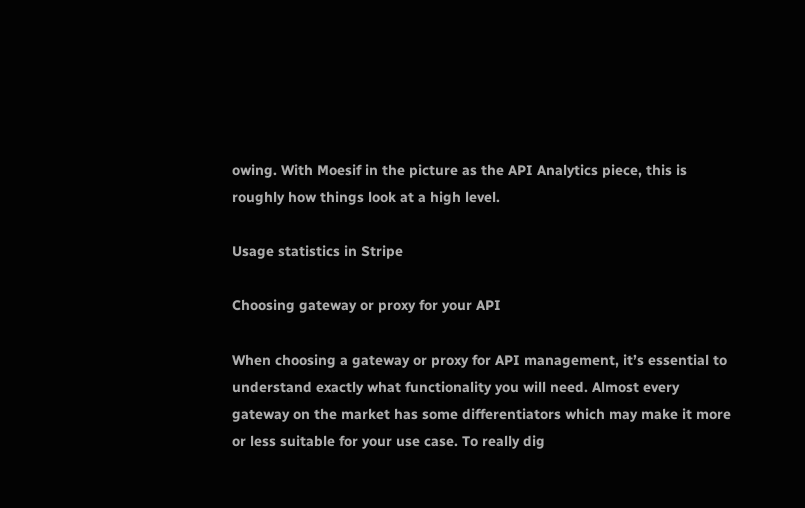owing. With Moesif in the picture as the API Analytics piece, this is roughly how things look at a high level.

Usage statistics in Stripe

Choosing gateway or proxy for your API

When choosing a gateway or proxy for API management, it’s essential to understand exactly what functionality you will need. Almost every gateway on the market has some differentiators which may make it more or less suitable for your use case. To really dig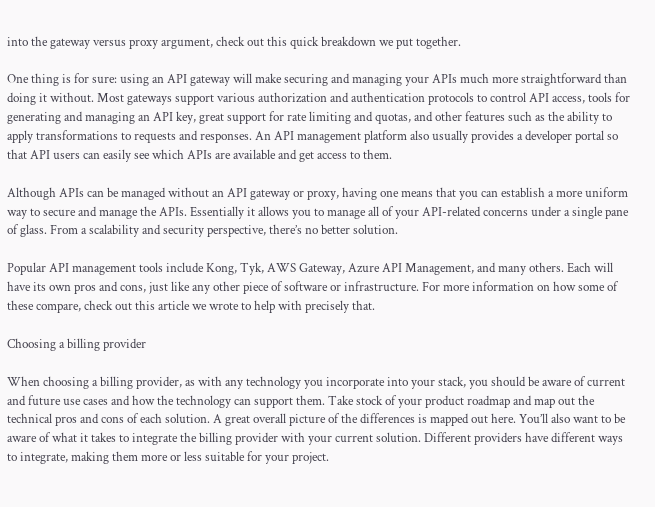into the gateway versus proxy argument, check out this quick breakdown we put together.

One thing is for sure: using an API gateway will make securing and managing your APIs much more straightforward than doing it without. Most gateways support various authorization and authentication protocols to control API access, tools for generating and managing an API key, great support for rate limiting and quotas, and other features such as the ability to apply transformations to requests and responses. An API management platform also usually provides a developer portal so that API users can easily see which APIs are available and get access to them.

Although APIs can be managed without an API gateway or proxy, having one means that you can establish a more uniform way to secure and manage the APIs. Essentially it allows you to manage all of your API-related concerns under a single pane of glass. From a scalability and security perspective, there’s no better solution.

Popular API management tools include Kong, Tyk, AWS Gateway, Azure API Management, and many others. Each will have its own pros and cons, just like any other piece of software or infrastructure. For more information on how some of these compare, check out this article we wrote to help with precisely that.

Choosing a billing provider

When choosing a billing provider, as with any technology you incorporate into your stack, you should be aware of current and future use cases and how the technology can support them. Take stock of your product roadmap and map out the technical pros and cons of each solution. A great overall picture of the differences is mapped out here. You’ll also want to be aware of what it takes to integrate the billing provider with your current solution. Different providers have different ways to integrate, making them more or less suitable for your project.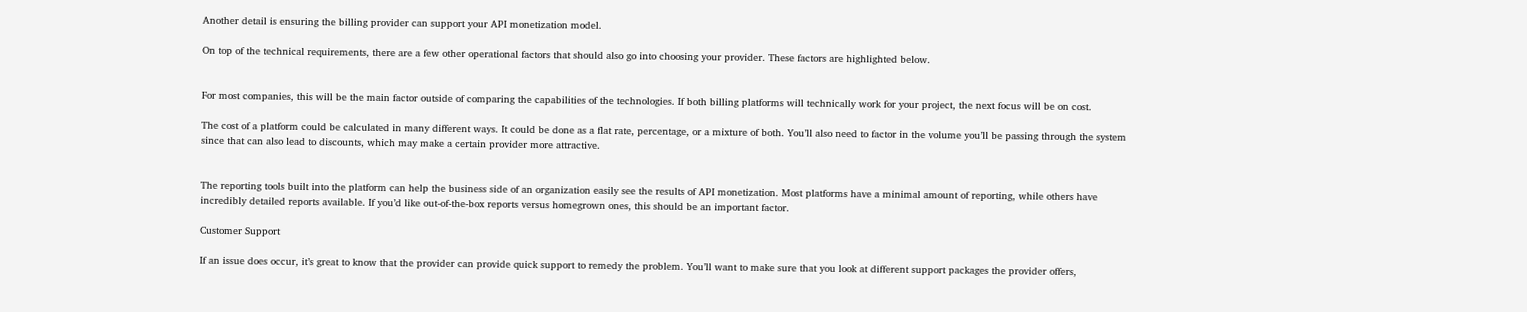Another detail is ensuring the billing provider can support your API monetization model.

On top of the technical requirements, there are a few other operational factors that should also go into choosing your provider. These factors are highlighted below.


For most companies, this will be the main factor outside of comparing the capabilities of the technologies. If both billing platforms will technically work for your project, the next focus will be on cost.

The cost of a platform could be calculated in many different ways. It could be done as a flat rate, percentage, or a mixture of both. You’ll also need to factor in the volume you’ll be passing through the system since that can also lead to discounts, which may make a certain provider more attractive.


The reporting tools built into the platform can help the business side of an organization easily see the results of API monetization. Most platforms have a minimal amount of reporting, while others have incredibly detailed reports available. If you’d like out-of-the-box reports versus homegrown ones, this should be an important factor.

Customer Support

If an issue does occur, it’s great to know that the provider can provide quick support to remedy the problem. You’ll want to make sure that you look at different support packages the provider offers,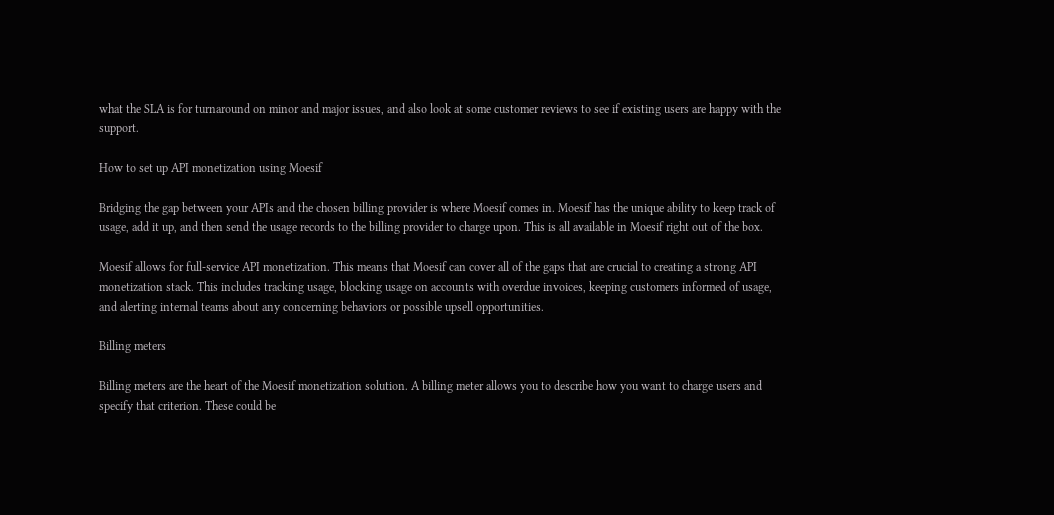what the SLA is for turnaround on minor and major issues, and also look at some customer reviews to see if existing users are happy with the support.

How to set up API monetization using Moesif

Bridging the gap between your APIs and the chosen billing provider is where Moesif comes in. Moesif has the unique ability to keep track of usage, add it up, and then send the usage records to the billing provider to charge upon. This is all available in Moesif right out of the box.

Moesif allows for full-service API monetization. This means that Moesif can cover all of the gaps that are crucial to creating a strong API monetization stack. This includes tracking usage, blocking usage on accounts with overdue invoices, keeping customers informed of usage, and alerting internal teams about any concerning behaviors or possible upsell opportunities.

Billing meters

Billing meters are the heart of the Moesif monetization solution. A billing meter allows you to describe how you want to charge users and specify that criterion. These could be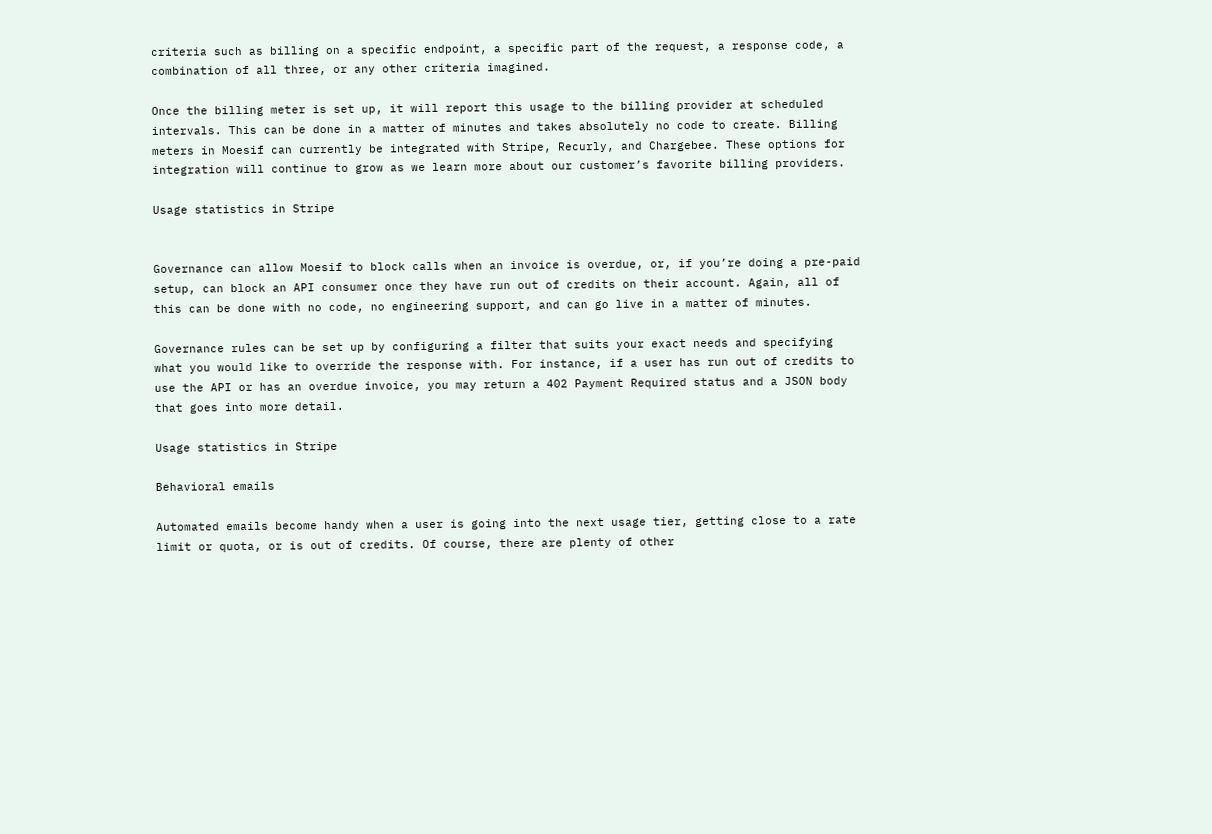criteria such as billing on a specific endpoint, a specific part of the request, a response code, a combination of all three, or any other criteria imagined.

Once the billing meter is set up, it will report this usage to the billing provider at scheduled intervals. This can be done in a matter of minutes and takes absolutely no code to create. Billing meters in Moesif can currently be integrated with Stripe, Recurly, and Chargebee. These options for integration will continue to grow as we learn more about our customer’s favorite billing providers.

Usage statistics in Stripe


Governance can allow Moesif to block calls when an invoice is overdue, or, if you’re doing a pre-paid setup, can block an API consumer once they have run out of credits on their account. Again, all of this can be done with no code, no engineering support, and can go live in a matter of minutes.

Governance rules can be set up by configuring a filter that suits your exact needs and specifying what you would like to override the response with. For instance, if a user has run out of credits to use the API or has an overdue invoice, you may return a 402 Payment Required status and a JSON body that goes into more detail.

Usage statistics in Stripe

Behavioral emails

Automated emails become handy when a user is going into the next usage tier, getting close to a rate limit or quota, or is out of credits. Of course, there are plenty of other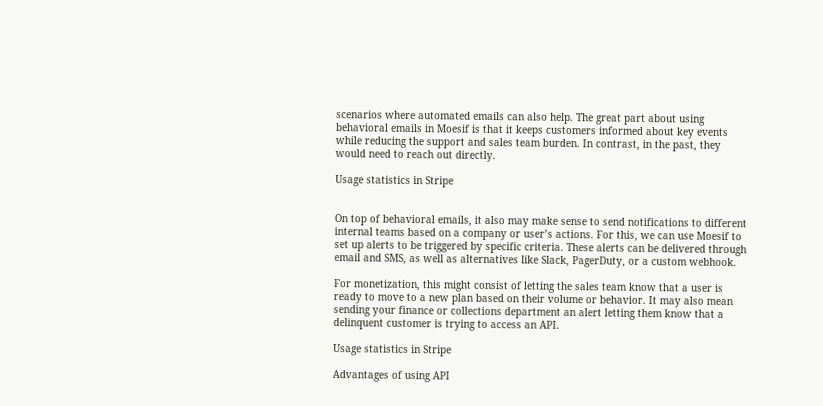scenarios where automated emails can also help. The great part about using behavioral emails in Moesif is that it keeps customers informed about key events while reducing the support and sales team burden. In contrast, in the past, they would need to reach out directly.

Usage statistics in Stripe


On top of behavioral emails, it also may make sense to send notifications to different internal teams based on a company or user’s actions. For this, we can use Moesif to set up alerts to be triggered by specific criteria. These alerts can be delivered through email and SMS, as well as alternatives like Slack, PagerDuty, or a custom webhook.

For monetization, this might consist of letting the sales team know that a user is ready to move to a new plan based on their volume or behavior. It may also mean sending your finance or collections department an alert letting them know that a delinquent customer is trying to access an API.

Usage statistics in Stripe

Advantages of using API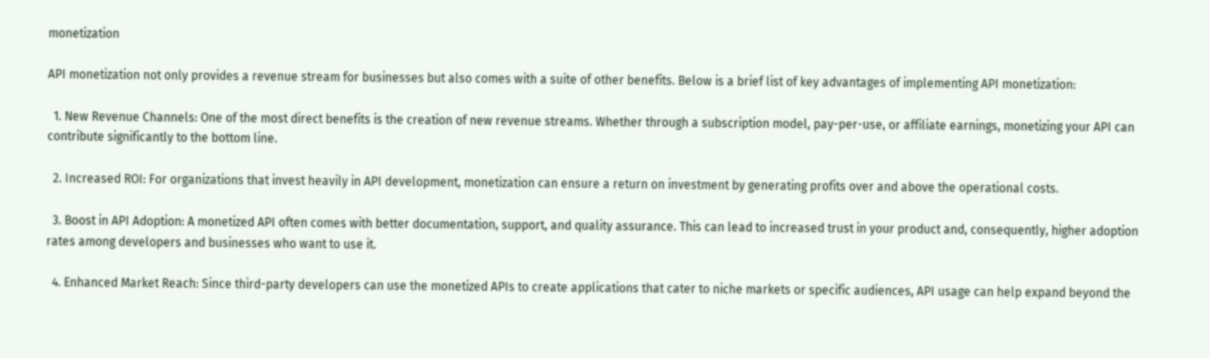monetization

API monetization not only provides a revenue stream for businesses but also comes with a suite of other benefits. Below is a brief list of key advantages of implementing API monetization:

  1. New Revenue Channels: One of the most direct benefits is the creation of new revenue streams. Whether through a subscription model, pay-per-use, or affiliate earnings, monetizing your API can contribute significantly to the bottom line.

  2. Increased ROI: For organizations that invest heavily in API development, monetization can ensure a return on investment by generating profits over and above the operational costs.

  3. Boost in API Adoption: A monetized API often comes with better documentation, support, and quality assurance. This can lead to increased trust in your product and, consequently, higher adoption rates among developers and businesses who want to use it.

  4. Enhanced Market Reach: Since third-party developers can use the monetized APIs to create applications that cater to niche markets or specific audiences, API usage can help expand beyond the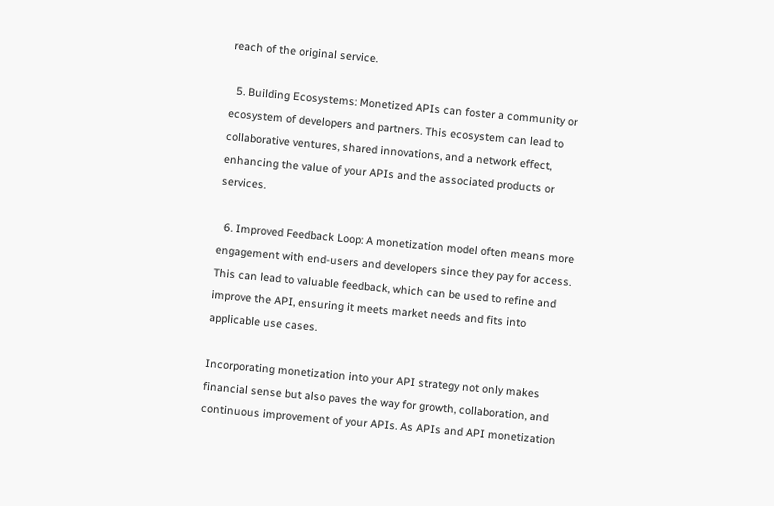reach of the original service.

  5. Building Ecosystems: Monetized APIs can foster a community or ecosystem of developers and partners. This ecosystem can lead to collaborative ventures, shared innovations, and a network effect, enhancing the value of your APIs and the associated products or services.

  6. Improved Feedback Loop: A monetization model often means more engagement with end-users and developers since they pay for access. This can lead to valuable feedback, which can be used to refine and improve the API, ensuring it meets market needs and fits into applicable use cases.

Incorporating monetization into your API strategy not only makes financial sense but also paves the way for growth, collaboration, and continuous improvement of your APIs. As APIs and API monetization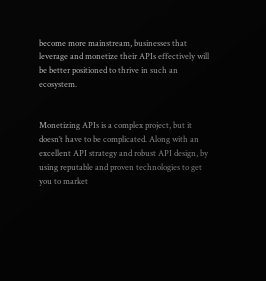become more mainstream, businesses that leverage and monetize their APIs effectively will be better positioned to thrive in such an ecosystem.


Monetizing APIs is a complex project, but it doesn’t have to be complicated. Along with an excellent API strategy and robust API design, by using reputable and proven technologies to get you to market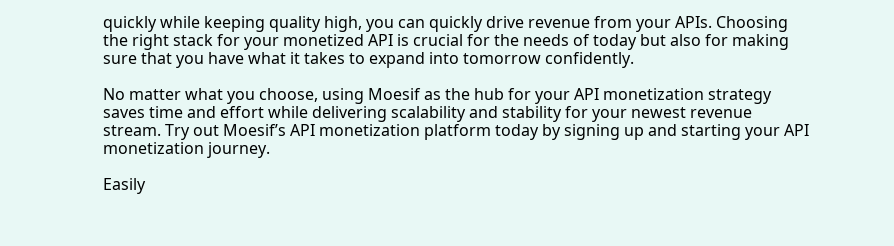quickly while keeping quality high, you can quickly drive revenue from your APIs. Choosing the right stack for your monetized API is crucial for the needs of today but also for making sure that you have what it takes to expand into tomorrow confidently.

No matter what you choose, using Moesif as the hub for your API monetization strategy saves time and effort while delivering scalability and stability for your newest revenue stream. Try out Moesif’s API monetization platform today by signing up and starting your API monetization journey.

Easily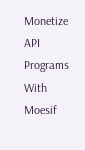Monetize API Programs With Moesif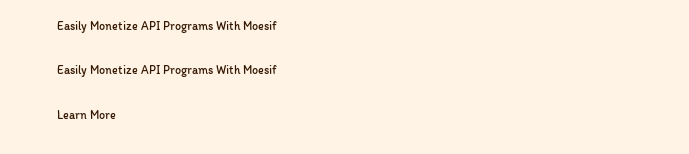Easily Monetize API Programs With Moesif

Easily Monetize API Programs With Moesif

Learn More